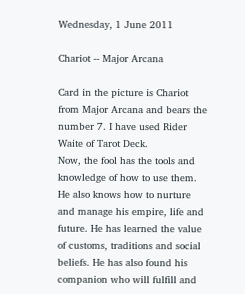Wednesday, 1 June 2011

Chariot -- Major Arcana

Card in the picture is Chariot from Major Arcana and bears the number 7. I have used Rider Waite of Tarot Deck.
Now, the fool has the tools and knowledge of how to use them. He also knows how to nurture and manage his empire, life and future. He has learned the value of customs, traditions and social beliefs. He has also found his companion who will fulfill and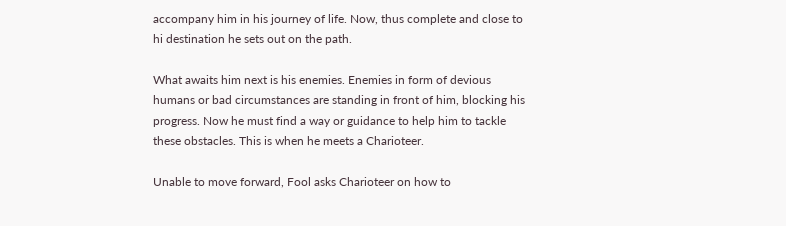accompany him in his journey of life. Now, thus complete and close to hi destination he sets out on the path.

What awaits him next is his enemies. Enemies in form of devious humans or bad circumstances are standing in front of him, blocking his progress. Now he must find a way or guidance to help him to tackle these obstacles. This is when he meets a Charioteer.

Unable to move forward, Fool asks Charioteer on how to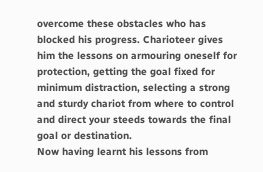overcome these obstacles who has blocked his progress. Charioteer gives him the lessons on armouring oneself for protection, getting the goal fixed for minimum distraction, selecting a strong and sturdy chariot from where to control and direct your steeds towards the final goal or destination.
Now having learnt his lessons from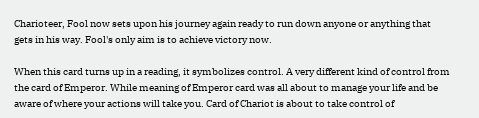Charioteer, Fool now sets upon his journey again ready to run down anyone or anything that gets in his way. Fool's only aim is to achieve victory now.

When this card turns up in a reading, it symbolizes control. A very different kind of control from the card of Emperor. While meaning of Emperor card was all about to manage your life and be aware of where your actions will take you. Card of Chariot is about to take control of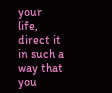your life, direct it in such a way that you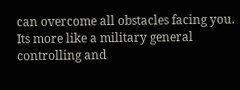can overcome all obstacles facing you. Its more like a military general controlling and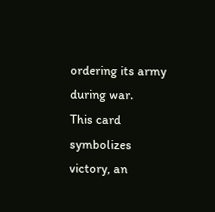ordering its army during war.
This card symbolizes victory, an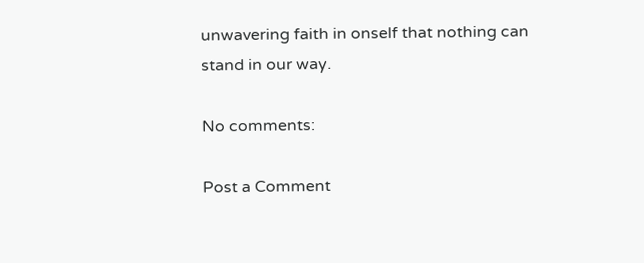unwavering faith in onself that nothing can stand in our way.

No comments:

Post a Comment